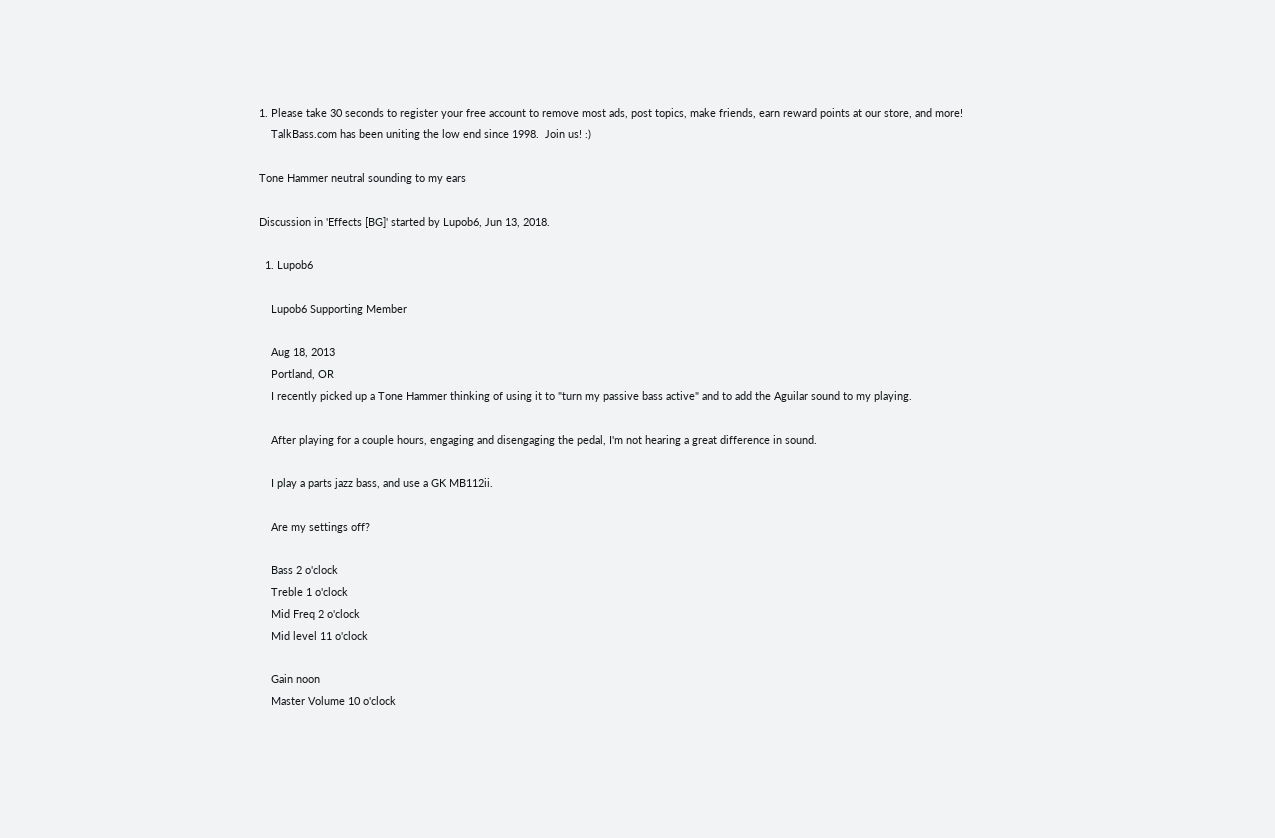1. Please take 30 seconds to register your free account to remove most ads, post topics, make friends, earn reward points at our store, and more!
    TalkBass.com has been uniting the low end since 1998.  Join us! :)

Tone Hammer neutral sounding to my ears

Discussion in 'Effects [BG]' started by Lupob6, Jun 13, 2018.

  1. Lupob6

    Lupob6 Supporting Member

    Aug 18, 2013
    Portland, OR
    I recently picked up a Tone Hammer thinking of using it to "turn my passive bass active" and to add the Aguilar sound to my playing.

    After playing for a couple hours, engaging and disengaging the pedal, I'm not hearing a great difference in sound.

    I play a parts jazz bass, and use a GK MB112ii.

    Are my settings off?

    Bass 2 o'clock
    Treble 1 o'clock
    Mid Freq 2 o'clock
    Mid level 11 o'clock

    Gain noon
    Master Volume 10 o'clock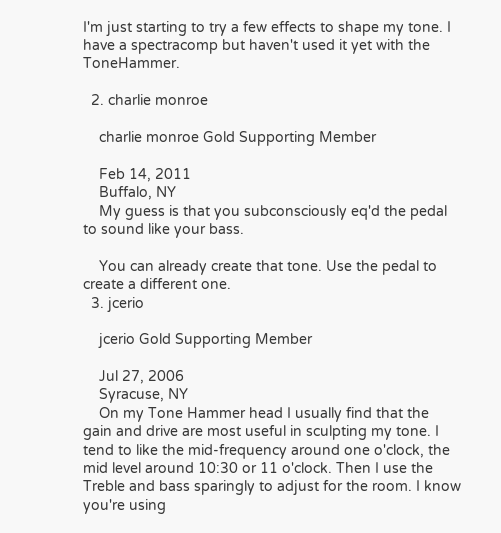I'm just starting to try a few effects to shape my tone. I have a spectracomp but haven't used it yet with the ToneHammer.

  2. charlie monroe

    charlie monroe Gold Supporting Member

    Feb 14, 2011
    Buffalo, NY
    My guess is that you subconsciously eq'd the pedal to sound like your bass.

    You can already create that tone. Use the pedal to create a different one.
  3. jcerio

    jcerio Gold Supporting Member

    Jul 27, 2006
    Syracuse, NY
    On my Tone Hammer head I usually find that the gain and drive are most useful in sculpting my tone. I tend to like the mid-frequency around one o'clock, the mid level around 10:30 or 11 o'clock. Then I use the Treble and bass sparingly to adjust for the room. I know you're using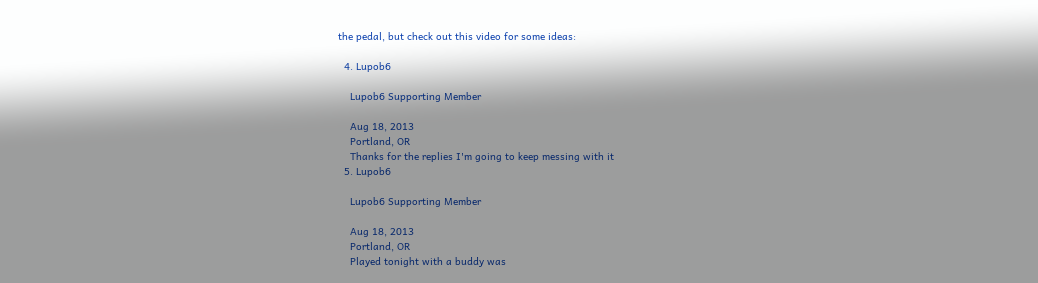the pedal, but check out this video for some ideas:

  4. Lupob6

    Lupob6 Supporting Member

    Aug 18, 2013
    Portland, OR
    Thanks for the replies I'm going to keep messing with it
  5. Lupob6

    Lupob6 Supporting Member

    Aug 18, 2013
    Portland, OR
    Played tonight with a buddy was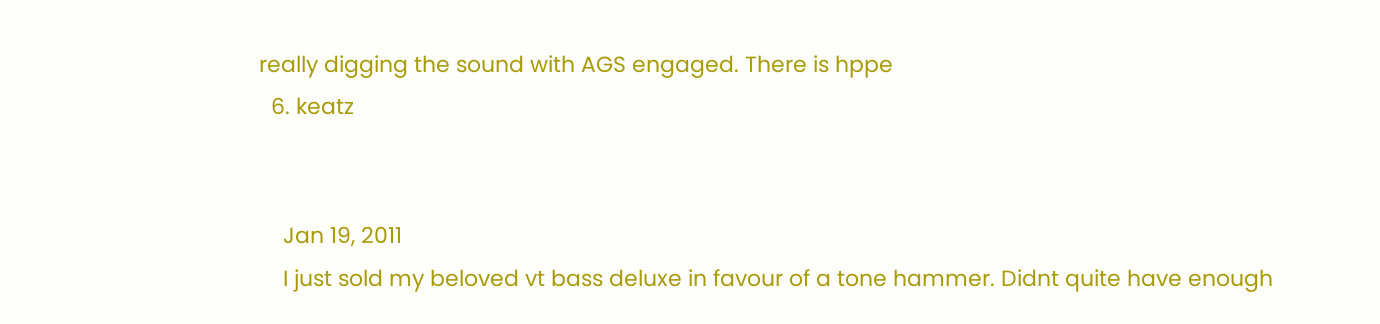really digging the sound with AGS engaged. There is hppe
  6. keatz


    Jan 19, 2011
    I just sold my beloved vt bass deluxe in favour of a tone hammer. Didnt quite have enough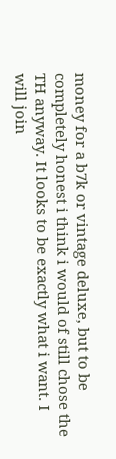money for a b7k or vintage deluxe, but to be completely honest i think i would of still chose the TH anyway. It looks to be exactly what i want. I will join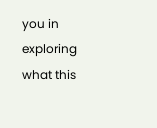you in exploring what this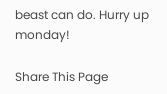beast can do. Hurry up monday!

Share This Page